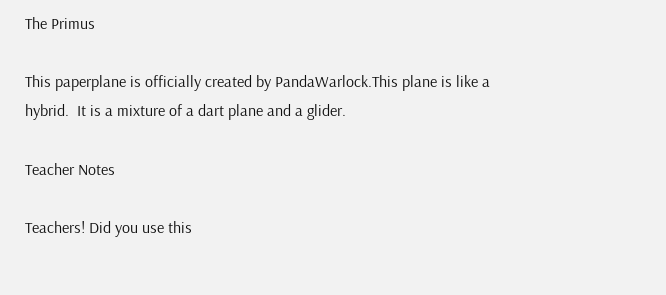The Primus

This paperplane is officially created by PandaWarlock.This plane is like a hybrid.  It is a mixture of a dart plane and a glider.

Teacher Notes

Teachers! Did you use this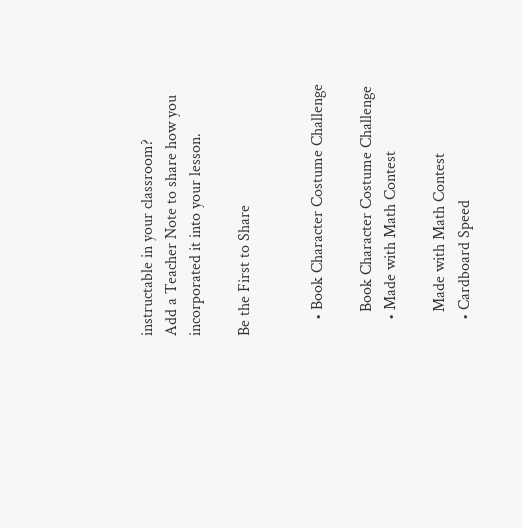instructable in your classroom?
Add a Teacher Note to share how you incorporated it into your lesson.

Be the First to Share


    • Book Character Costume Challenge

      Book Character Costume Challenge
    • Made with Math Contest

      Made with Math Contest
    • Cardboard Speed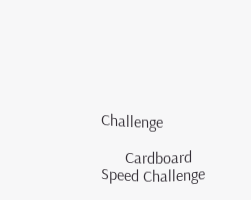Challenge

      Cardboard Speed Challenge